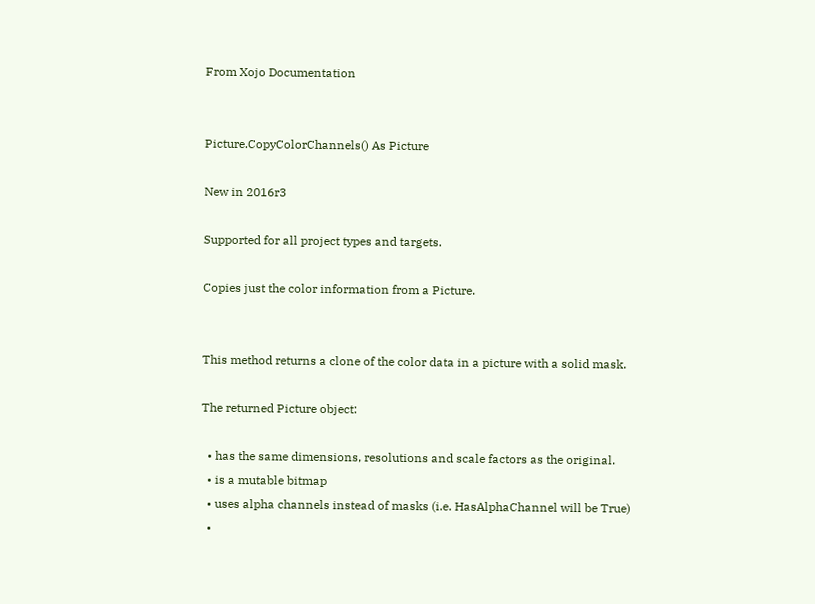From Xojo Documentation


Picture.CopyColorChannels() As Picture

New in 2016r3

Supported for all project types and targets.

Copies just the color information from a Picture.


This method returns a clone of the color data in a picture with a solid mask.

The returned Picture object:

  • has the same dimensions, resolutions and scale factors as the original.
  • is a mutable bitmap
  • uses alpha channels instead of masks (i.e. HasAlphaChannel will be True)
  •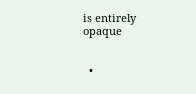is entirely opaque


  •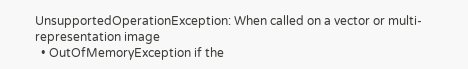UnsupportedOperationException: When called on a vector or multi-representation image
  • OutOfMemoryException if the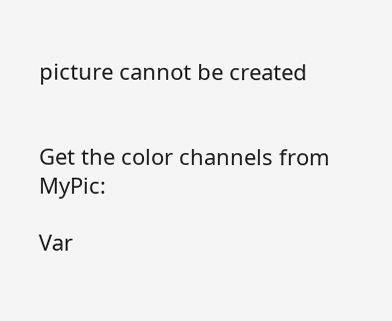picture cannot be created


Get the color channels from MyPic:

Var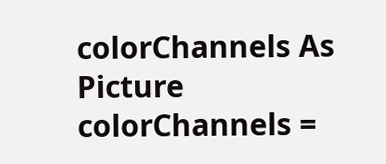colorChannels As Picture
colorChannels =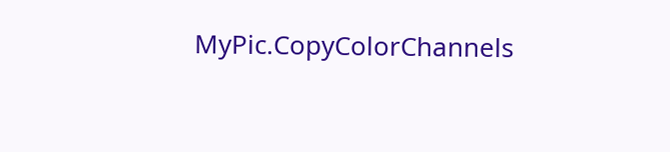MyPic.CopyColorChannels